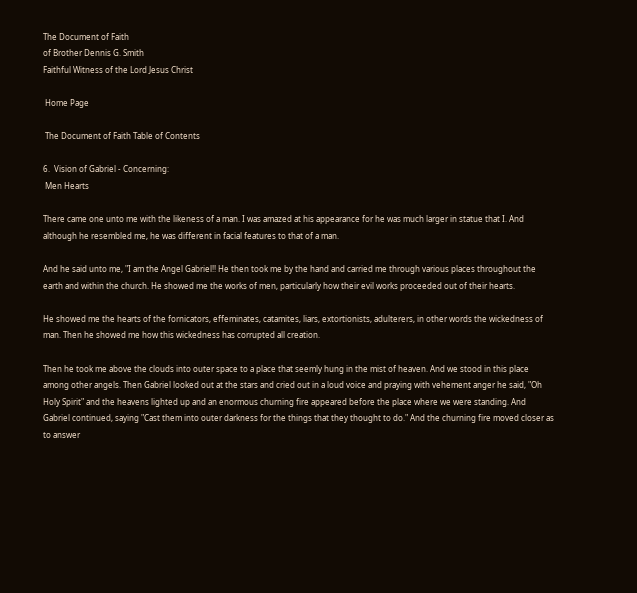The Document of Faith
of Brother Dennis G. Smith
Faithful Witness of the Lord Jesus Christ

 Home Page

 The Document of Faith Table of Contents

6.  Vision of Gabriel - Concerning:
 Men Hearts

There came one unto me with the likeness of a man. I was amazed at his appearance for he was much larger in statue that I. And although he resembled me, he was different in facial features to that of a man.

And he said unto me, "I am the Angel Gabriel!! He then took me by the hand and carried me through various places throughout the earth and within the church. He showed me the works of men, particularly how their evil works proceeded out of their hearts.

He showed me the hearts of the fornicators, effeminates, catamites, liars, extortionists, adulterers, in other words the wickedness of man. Then he showed me how this wickedness has corrupted all creation.

Then he took me above the clouds into outer space to a place that seemly hung in the mist of heaven. And we stood in this place among other angels. Then Gabriel looked out at the stars and cried out in a loud voice and praying with vehement anger he said, "Oh Holy Spirit" and the heavens lighted up and an enormous churning fire appeared before the place where we were standing. And Gabriel continued, saying "Cast them into outer darkness for the things that they thought to do." And the churning fire moved closer as to answer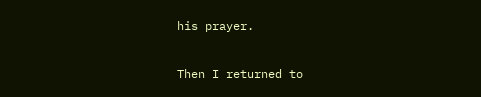his prayer.

Then I returned to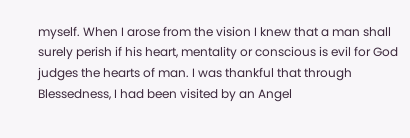myself. When I arose from the vision I knew that a man shall surely perish if his heart, mentality or conscious is evil for God judges the hearts of man. I was thankful that through Blessedness, I had been visited by an Angel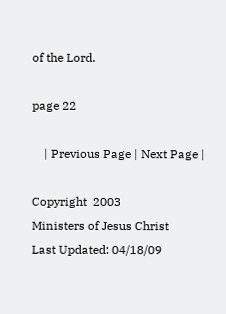of the Lord.

page 22

    | Previous Page | Next Page |

Copyright  2003
Ministers of Jesus Christ
Last Updated: 04/18/09